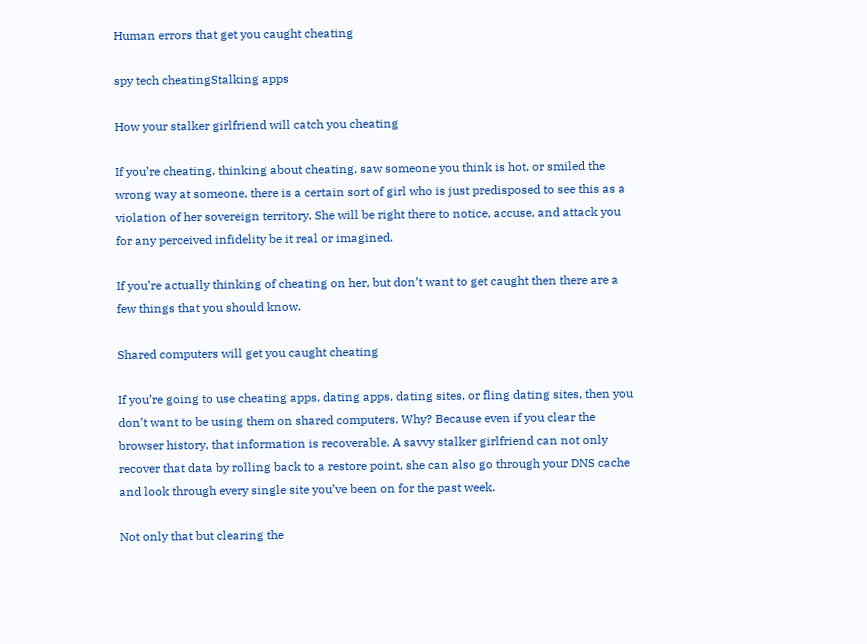Human errors that get you caught cheating

spy tech cheatingStalking apps

How your stalker girlfriend will catch you cheating

If you’re cheating, thinking about cheating, saw someone you think is hot, or smiled the wrong way at someone, there is a certain sort of girl who is just predisposed to see this as a violation of her sovereign territory. She will be right there to notice, accuse, and attack you for any perceived infidelity be it real or imagined.

If you’re actually thinking of cheating on her, but don’t want to get caught then there are a few things that you should know.

Shared computers will get you caught cheating

If you’re going to use cheating apps, dating apps, dating sites, or fling dating sites, then you don’t want to be using them on shared computers. Why? Because even if you clear the browser history, that information is recoverable. A savvy stalker girlfriend can not only recover that data by rolling back to a restore point, she can also go through your DNS cache and look through every single site you’ve been on for the past week.

Not only that but clearing the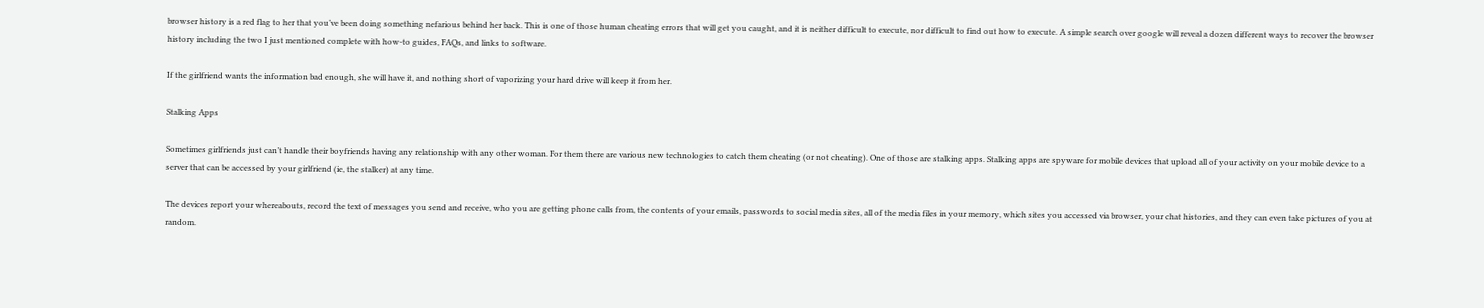browser history is a red flag to her that you’ve been doing something nefarious behind her back. This is one of those human cheating errors that will get you caught, and it is neither difficult to execute, nor difficult to find out how to execute. A simple search over google will reveal a dozen different ways to recover the browser history including the two I just mentioned complete with how-to guides, FAQs, and links to software.

If the girlfriend wants the information bad enough, she will have it, and nothing short of vaporizing your hard drive will keep it from her.

Stalking Apps

Sometimes girlfriends just can’t handle their boyfriends having any relationship with any other woman. For them there are various new technologies to catch them cheating (or not cheating). One of those are stalking apps. Stalking apps are spyware for mobile devices that upload all of your activity on your mobile device to a server that can be accessed by your girlfriend (ie, the stalker) at any time.

The devices report your whereabouts, record the text of messages you send and receive, who you are getting phone calls from, the contents of your emails, passwords to social media sites, all of the media files in your memory, which sites you accessed via browser, your chat histories, and they can even take pictures of you at random.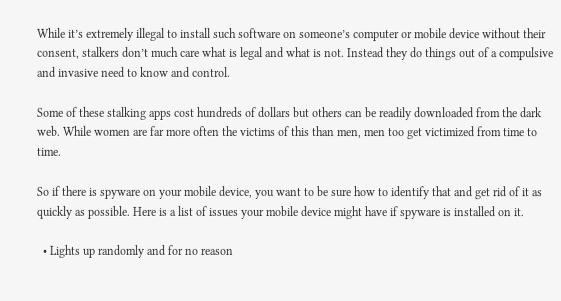While it’s extremely illegal to install such software on someone’s computer or mobile device without their consent, stalkers don’t much care what is legal and what is not. Instead they do things out of a compulsive and invasive need to know and control.

Some of these stalking apps cost hundreds of dollars but others can be readily downloaded from the dark web. While women are far more often the victims of this than men, men too get victimized from time to time.

So if there is spyware on your mobile device, you want to be sure how to identify that and get rid of it as quickly as possible. Here is a list of issues your mobile device might have if spyware is installed on it.

  • Lights up randomly and for no reason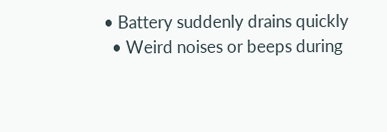• Battery suddenly drains quickly
  • Weird noises or beeps during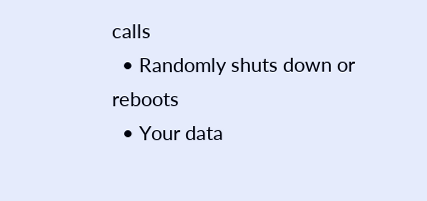calls
  • Randomly shuts down or reboots
  • Your data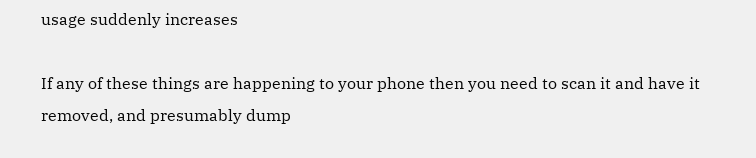usage suddenly increases

If any of these things are happening to your phone then you need to scan it and have it removed, and presumably dump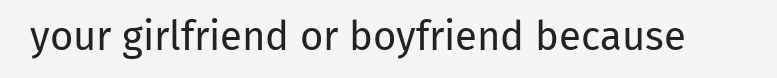your girlfriend or boyfriend because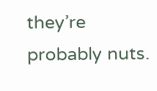they’re probably nuts.